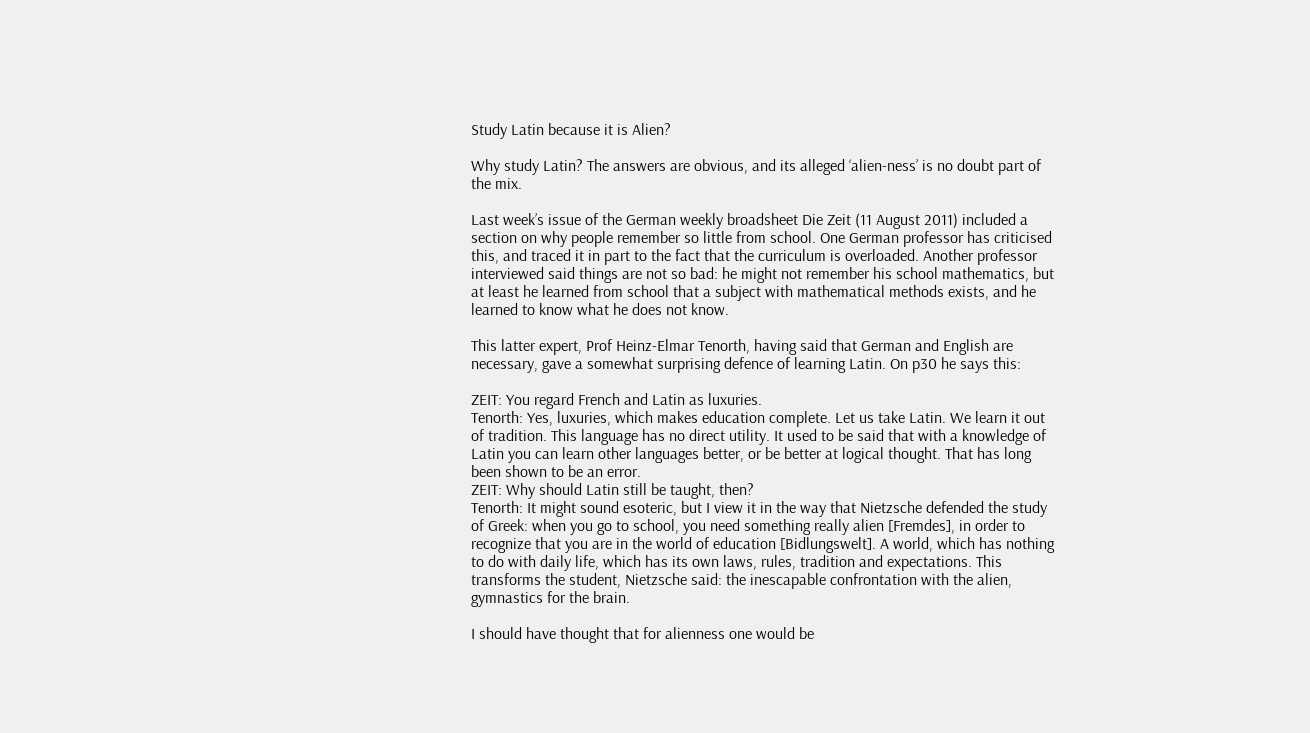Study Latin because it is Alien?

Why study Latin? The answers are obvious, and its alleged ‘alien-ness’ is no doubt part of the mix.

Last week’s issue of the German weekly broadsheet Die Zeit (11 August 2011) included a section on why people remember so little from school. One German professor has criticised this, and traced it in part to the fact that the curriculum is overloaded. Another professor interviewed said things are not so bad: he might not remember his school mathematics, but at least he learned from school that a subject with mathematical methods exists, and he learned to know what he does not know.

This latter expert, Prof Heinz-Elmar Tenorth, having said that German and English are necessary, gave a somewhat surprising defence of learning Latin. On p30 he says this:

ZEIT: You regard French and Latin as luxuries.
Tenorth: Yes, luxuries, which makes education complete. Let us take Latin. We learn it out of tradition. This language has no direct utility. It used to be said that with a knowledge of Latin you can learn other languages better, or be better at logical thought. That has long been shown to be an error.
ZEIT: Why should Latin still be taught, then?
Tenorth: It might sound esoteric, but I view it in the way that Nietzsche defended the study of Greek: when you go to school, you need something really alien [Fremdes], in order to recognize that you are in the world of education [Bidlungswelt]. A world, which has nothing to do with daily life, which has its own laws, rules, tradition and expectations. This transforms the student, Nietzsche said: the inescapable confrontation with the alien, gymnastics for the brain.

I should have thought that for alienness one would be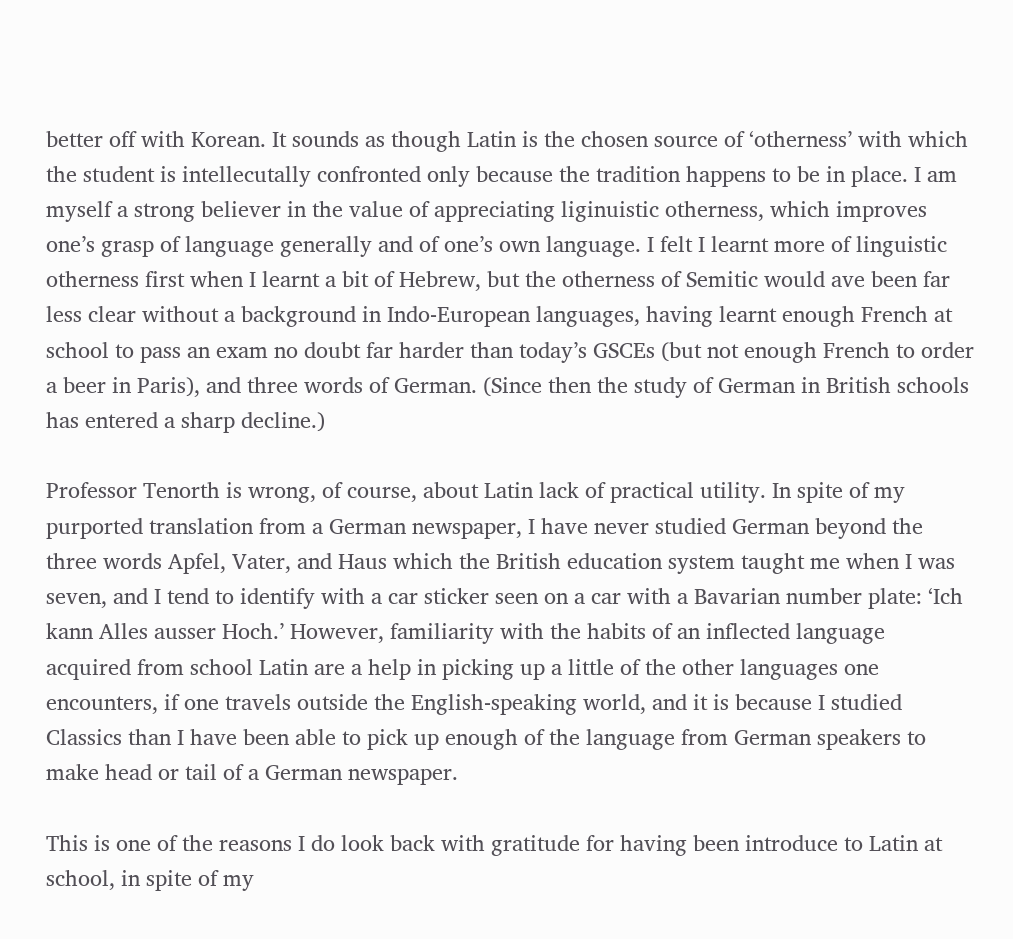better off with Korean. It sounds as though Latin is the chosen source of ‘otherness’ with which the student is intellecutally confronted only because the tradition happens to be in place. I am myself a strong believer in the value of appreciating liginuistic otherness, which improves one’s grasp of language generally and of one’s own language. I felt I learnt more of linguistic otherness first when I learnt a bit of Hebrew, but the otherness of Semitic would ave been far less clear without a background in Indo-European languages, having learnt enough French at school to pass an exam no doubt far harder than today’s GSCEs (but not enough French to order a beer in Paris), and three words of German. (Since then the study of German in British schools has entered a sharp decline.)

Professor Tenorth is wrong, of course, about Latin lack of practical utility. In spite of my purported translation from a German newspaper, I have never studied German beyond the three words Apfel, Vater, and Haus which the British education system taught me when I was seven, and I tend to identify with a car sticker seen on a car with a Bavarian number plate: ‘Ich kann Alles ausser Hoch.’ However, familiarity with the habits of an inflected language acquired from school Latin are a help in picking up a little of the other languages one encounters, if one travels outside the English-speaking world, and it is because I studied Classics than I have been able to pick up enough of the language from German speakers to make head or tail of a German newspaper.

This is one of the reasons I do look back with gratitude for having been introduce to Latin at school, in spite of my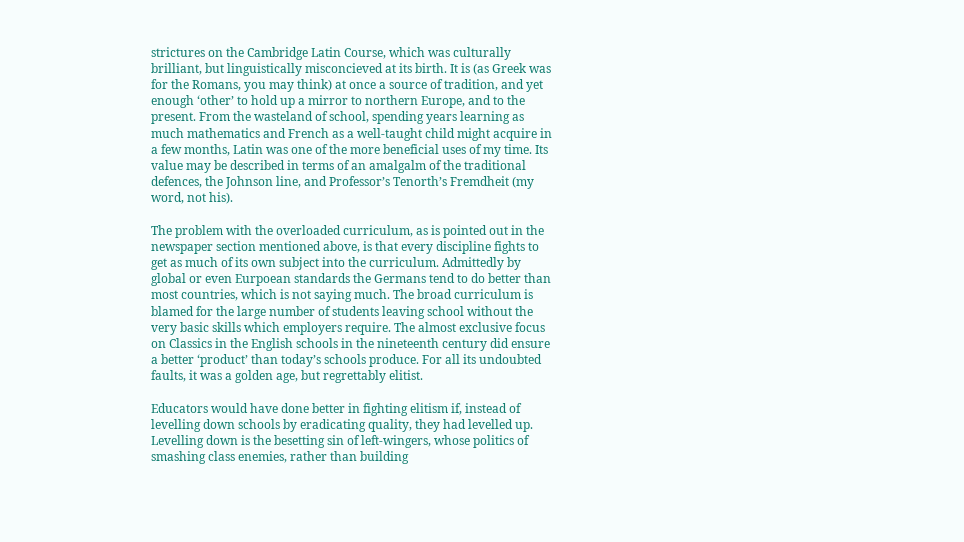strictures on the Cambridge Latin Course, which was culturally brilliant, but linguistically misconcieved at its birth. It is (as Greek was for the Romans, you may think) at once a source of tradition, and yet enough ‘other’ to hold up a mirror to northern Europe, and to the present. From the wasteland of school, spending years learning as much mathematics and French as a well-taught child might acquire in a few months, Latin was one of the more beneficial uses of my time. Its value may be described in terms of an amalgalm of the traditional defences, the Johnson line, and Professor’s Tenorth’s Fremdheit (my word, not his).

The problem with the overloaded curriculum, as is pointed out in the newspaper section mentioned above, is that every discipline fights to get as much of its own subject into the curriculum. Admittedly by global or even Eurpoean standards the Germans tend to do better than most countries, which is not saying much. The broad curriculum is blamed for the large number of students leaving school without the very basic skills which employers require. The almost exclusive focus on Classics in the English schools in the nineteenth century did ensure a better ‘product’ than today’s schools produce. For all its undoubted faults, it was a golden age, but regrettably elitist.

Educators would have done better in fighting elitism if, instead of levelling down schools by eradicating quality, they had levelled up. Levelling down is the besetting sin of left-wingers, whose politics of smashing class enemies, rather than building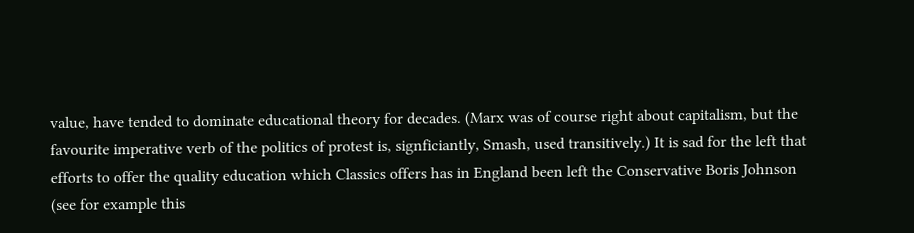value, have tended to dominate educational theory for decades. (Marx was of course right about capitalism, but the favourite imperative verb of the politics of protest is, signficiantly, Smash, used transitively.) It is sad for the left that efforts to offer the quality education which Classics offers has in England been left the Conservative Boris Johnson (see for example this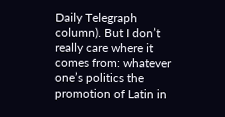Daily Telegraph column). But I don’t really care where it comes from: whatever one’s politics the promotion of Latin in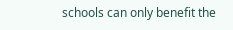schools can only benefit the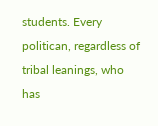students. Every politican, regardless of tribal leanings, who has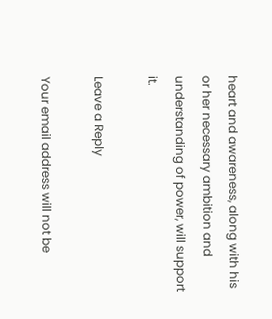heart and awareness, along with his or her necessary ambition and understanding of power, will support it.

Leave a Reply

Your email address will not be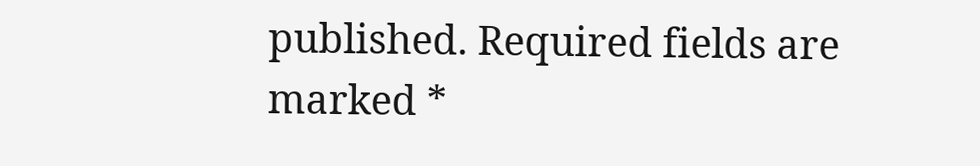published. Required fields are marked *